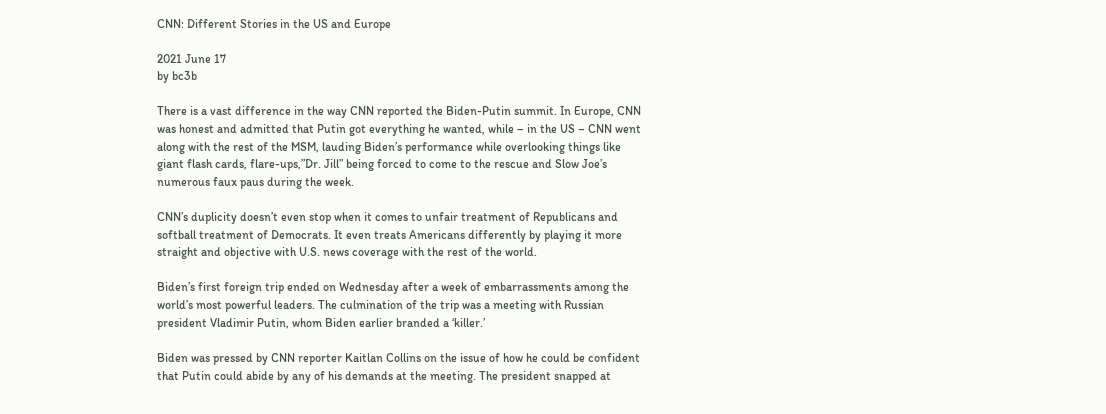CNN: Different Stories in the US and Europe

2021 June 17
by bc3b

There is a vast difference in the way CNN reported the Biden-Putin summit. In Europe, CNN was honest and admitted that Putin got everything he wanted, while – in the US – CNN went along with the rest of the MSM, lauding Biden’s performance while overlooking things like giant flash cards, flare-ups,”Dr. Jill” being forced to come to the rescue and Slow Joe’s numerous faux paus during the week.

CNN’s duplicity doesn’t even stop when it comes to unfair treatment of Republicans and softball treatment of Democrats. It even treats Americans differently by playing it more straight and objective with U.S. news coverage with the rest of the world.

Biden’s first foreign trip ended on Wednesday after a week of embarrassments among the world’s most powerful leaders. The culmination of the trip was a meeting with Russian president Vladimir Putin, whom Biden earlier branded a ‘killer.’

Biden was pressed by CNN reporter Kaitlan Collins on the issue of how he could be confident that Putin could abide by any of his demands at the meeting. The president snapped at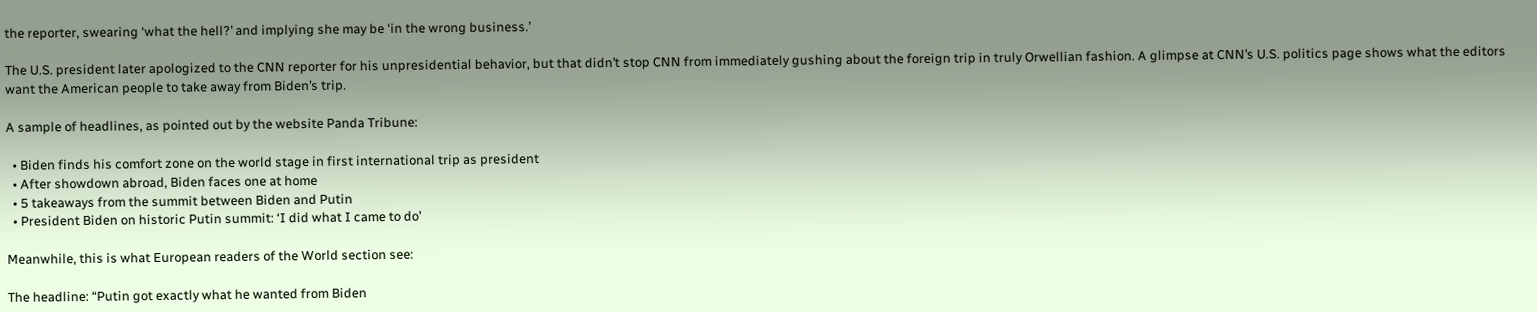the reporter, swearing ‘what the hell?’ and implying she may be ‘in the wrong business.’

The U.S. president later apologized to the CNN reporter for his unpresidential behavior, but that didn’t stop CNN from immediately gushing about the foreign trip in truly Orwellian fashion. A glimpse at CNN’s U.S. politics page shows what the editors want the American people to take away from Biden’s trip.

A sample of headlines, as pointed out by the website Panda Tribune:

  • Biden finds his comfort zone on the world stage in first international trip as president
  • After showdown abroad, Biden faces one at home
  • 5 takeaways from the summit between Biden and Putin
  • President Biden on historic Putin summit: ‘I did what I came to do’

Meanwhile, this is what European readers of the World section see:

The headline: “Putin got exactly what he wanted from Biden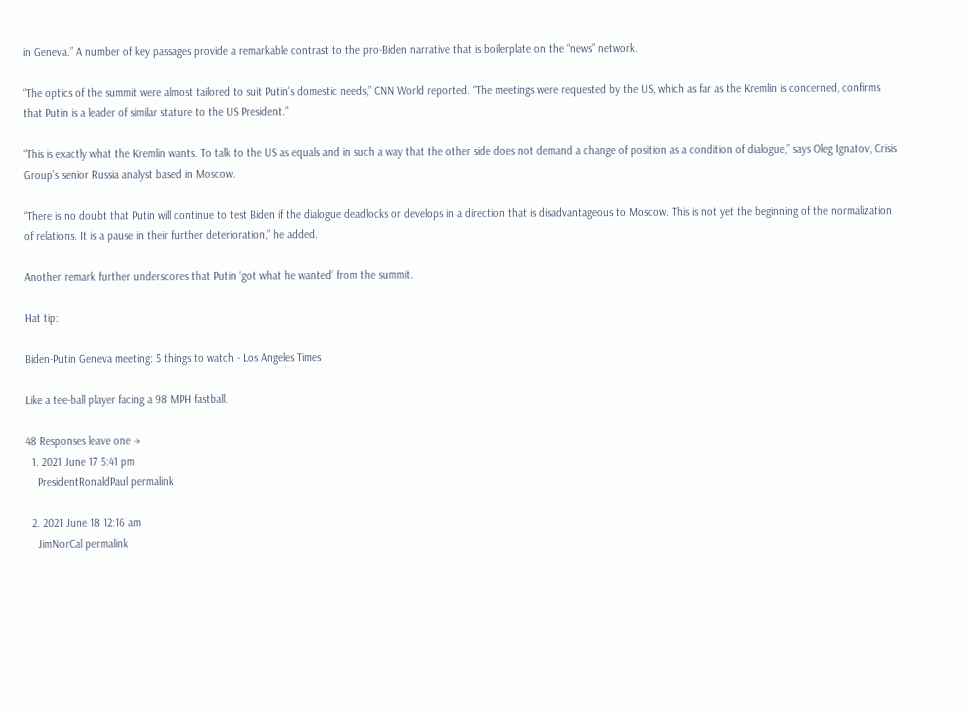in Geneva.” A number of key passages provide a remarkable contrast to the pro-Biden narrative that is boilerplate on the “news” network.

“The optics of the summit were almost tailored to suit Putin’s domestic needs,” CNN World reported. “The meetings were requested by the US, which as far as the Kremlin is concerned, confirms that Putin is a leader of similar stature to the US President.”

“This is exactly what the Kremlin wants. To talk to the US as equals and in such a way that the other side does not demand a change of position as a condition of dialogue,” says Oleg Ignatov, Crisis Group’s senior Russia analyst based in Moscow.

“There is no doubt that Putin will continue to test Biden if the dialogue deadlocks or develops in a direction that is disadvantageous to Moscow. This is not yet the beginning of the normalization of relations. It is a pause in their further deterioration,” he added.

Another remark further underscores that Putin ‘got what he wanted’ from the summit.

Hat tip:

Biden-Putin Geneva meeting: 5 things to watch - Los Angeles Times

Like a tee-ball player facing a 98 MPH fastball.

48 Responses leave one →
  1. 2021 June 17 5:41 pm
    PresidentRonaldPaul permalink

  2. 2021 June 18 12:16 am
    JimNorCal permalink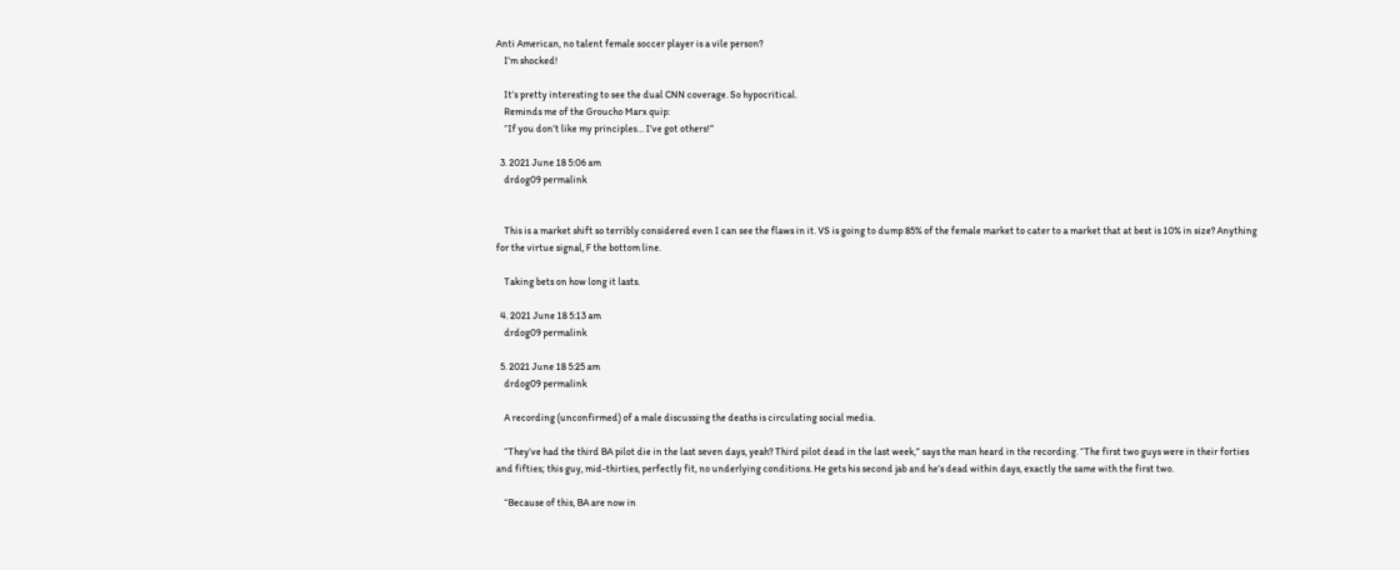Anti American, no talent female soccer player is a vile person?
    I’m shocked!

    It’s pretty interesting to see the dual CNN coverage. So hypocritical.
    Reminds me of the Groucho Marx quip:
    “If you don’t like my principles… I’ve got others!”

  3. 2021 June 18 5:06 am
    drdog09 permalink


    This is a market shift so terribly considered even I can see the flaws in it. VS is going to dump 85% of the female market to cater to a market that at best is 10% in size? Anything for the virtue signal, F the bottom line.

    Taking bets on how long it lasts.

  4. 2021 June 18 5:13 am
    drdog09 permalink

  5. 2021 June 18 5:25 am
    drdog09 permalink

    A recording (unconfirmed) of a male discussing the deaths is circulating social media.

    “They’ve had the third BA pilot die in the last seven days, yeah? Third pilot dead in the last week,” says the man heard in the recording. “The first two guys were in their forties and fifties; this guy, mid-thirties, perfectly fit, no underlying conditions. He gets his second jab and he’s dead within days, exactly the same with the first two.

    “Because of this, BA are now in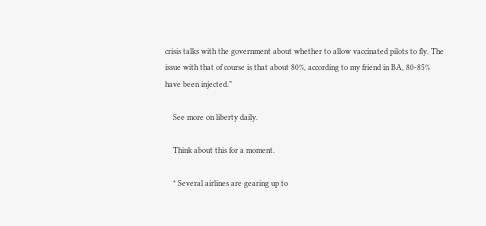crisis talks with the government about whether to allow vaccinated pilots to fly. The issue with that of course is that about 80%, according to my friend in BA, 80-85% have been injected.”

    See more on liberty daily.

    Think about this for a moment.

    * Several airlines are gearing up to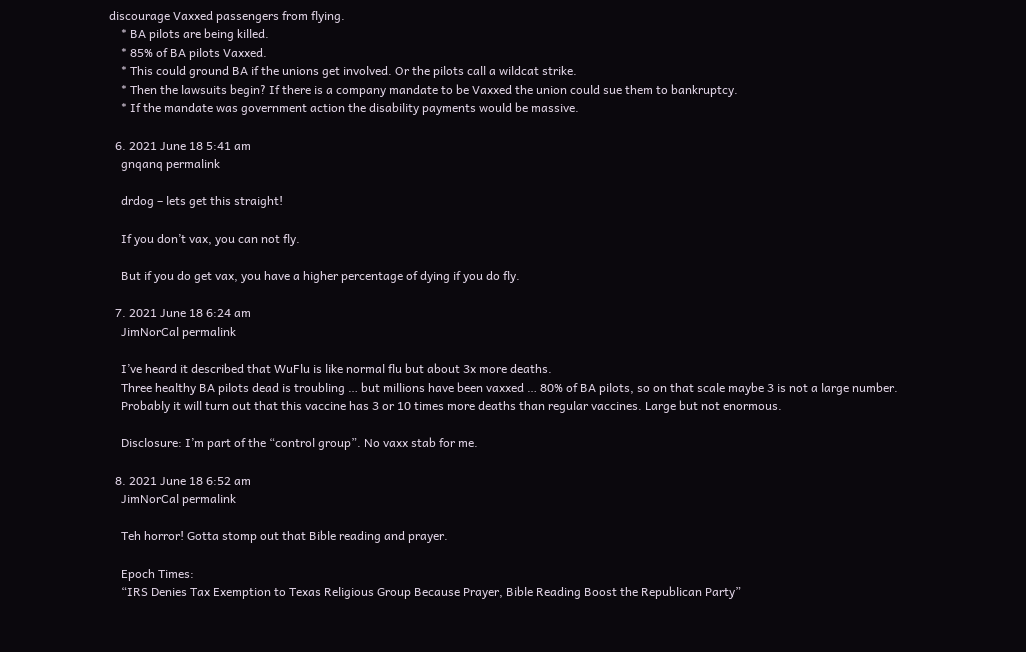discourage Vaxxed passengers from flying.
    * BA pilots are being killed.
    * 85% of BA pilots Vaxxed.
    * This could ground BA if the unions get involved. Or the pilots call a wildcat strike.
    * Then the lawsuits begin? If there is a company mandate to be Vaxxed the union could sue them to bankruptcy.
    * If the mandate was government action the disability payments would be massive.

  6. 2021 June 18 5:41 am
    gnqanq permalink

    drdog – lets get this straight!

    If you don’t vax, you can not fly.

    But if you do get vax, you have a higher percentage of dying if you do fly.

  7. 2021 June 18 6:24 am
    JimNorCal permalink

    I’ve heard it described that WuFlu is like normal flu but about 3x more deaths.
    Three healthy BA pilots dead is troubling … but millions have been vaxxed … 80% of BA pilots, so on that scale maybe 3 is not a large number.
    Probably it will turn out that this vaccine has 3 or 10 times more deaths than regular vaccines. Large but not enormous.

    Disclosure: I’m part of the “control group”. No vaxx stab for me.

  8. 2021 June 18 6:52 am
    JimNorCal permalink

    Teh horror! Gotta stomp out that Bible reading and prayer.

    Epoch Times:
    “IRS Denies Tax Exemption to Texas Religious Group Because Prayer, Bible Reading Boost the Republican Party”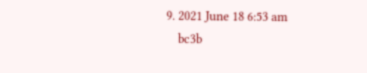9. 2021 June 18 6:53 am
    bc3b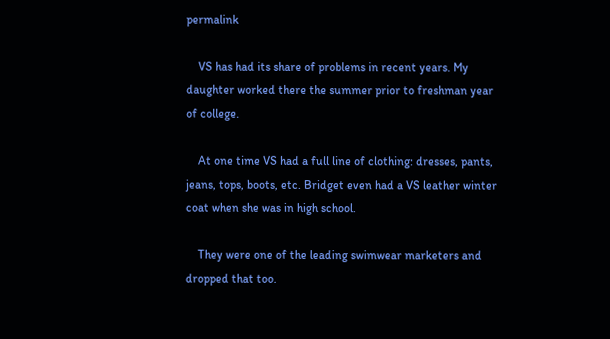permalink

    VS has had its share of problems in recent years. My daughter worked there the summer prior to freshman year of college.

    At one time VS had a full line of clothing: dresses, pants, jeans, tops, boots, etc. Bridget even had a VS leather winter coat when she was in high school.

    They were one of the leading swimwear marketers and dropped that too.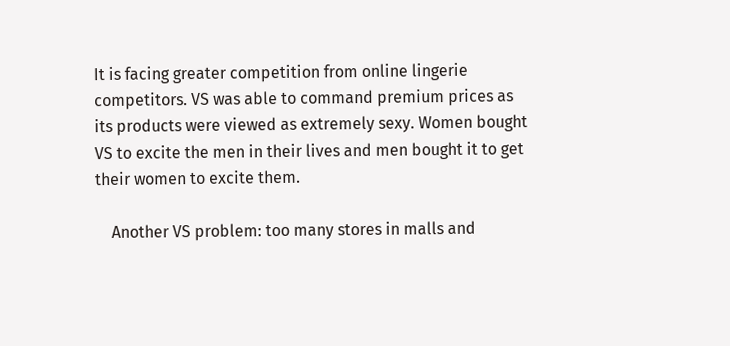It is facing greater competition from online lingerie competitors. VS was able to command premium prices as its products were viewed as extremely sexy. Women bought VS to excite the men in their lives and men bought it to get their women to excite them.

    Another VS problem: too many stores in malls and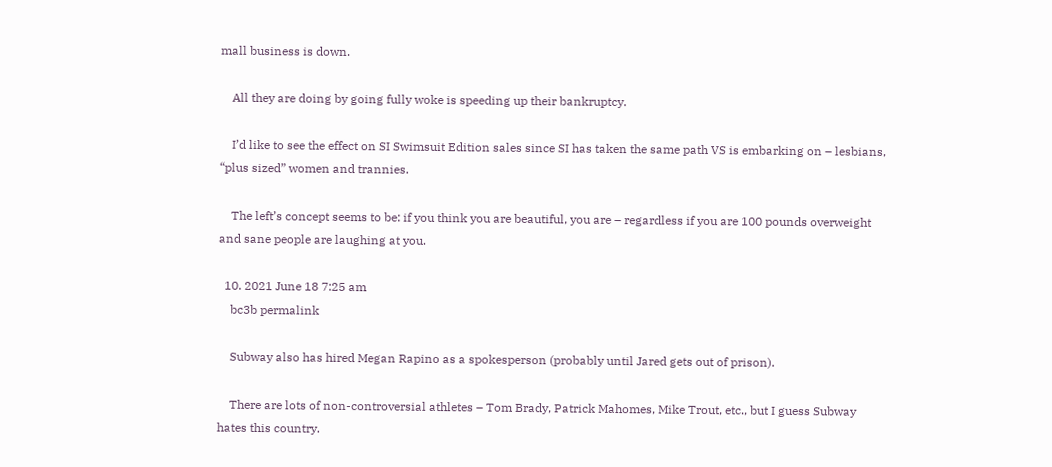mall business is down.

    All they are doing by going fully woke is speeding up their bankruptcy.

    I’d like to see the effect on SI Swimsuit Edition sales since SI has taken the same path VS is embarking on – lesbians, “plus sized” women and trannies.

    The left’s concept seems to be: if you think you are beautiful, you are – regardless if you are 100 pounds overweight and sane people are laughing at you.

  10. 2021 June 18 7:25 am
    bc3b permalink

    Subway also has hired Megan Rapino as a spokesperson (probably until Jared gets out of prison).

    There are lots of non-controversial athletes – Tom Brady, Patrick Mahomes, Mike Trout, etc., but I guess Subway hates this country.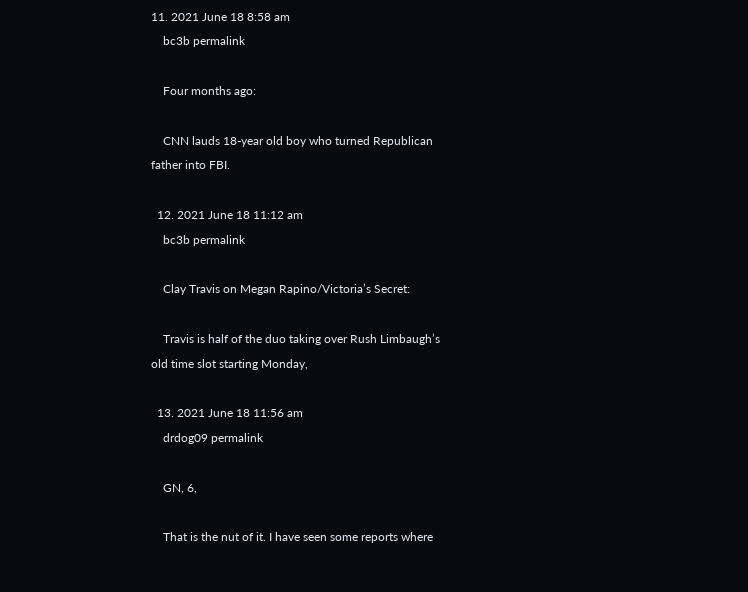11. 2021 June 18 8:58 am
    bc3b permalink

    Four months ago:

    CNN lauds 18-year old boy who turned Republican father into FBI.

  12. 2021 June 18 11:12 am
    bc3b permalink

    Clay Travis on Megan Rapino/Victoria’s Secret:

    Travis is half of the duo taking over Rush Limbaugh’s old time slot starting Monday,

  13. 2021 June 18 11:56 am
    drdog09 permalink

    GN, 6,

    That is the nut of it. I have seen some reports where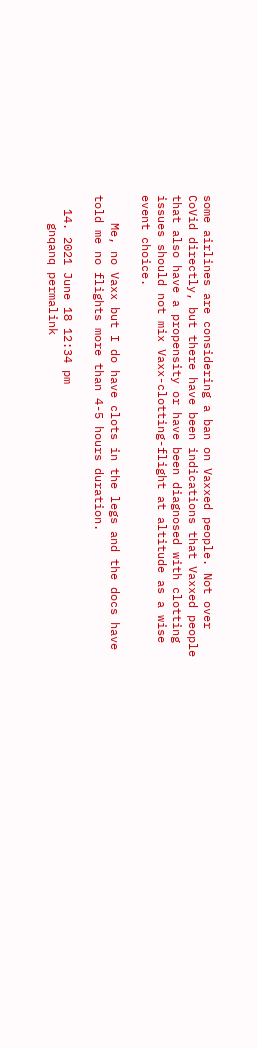some airlines are considering a ban on Vaxxed people. Not over CoVid directly, but there have been indications that Vaxxed people that also have a propensity or have been diagnosed with clotting issues should not mix Vaxx-clotting-flight at altitude as a wise event choice.

    Me, no Vaxx but I do have clots in the legs and the docs have told me no flights more than 4-5 hours duration.

  14. 2021 June 18 12:34 pm
    gnqanq permalink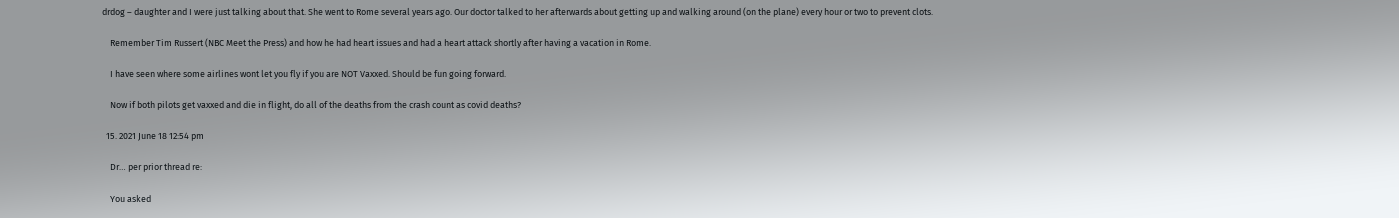drdog – daughter and I were just talking about that. She went to Rome several years ago. Our doctor talked to her afterwards about getting up and walking around (on the plane) every hour or two to prevent clots.

    Remember Tim Russert (NBC Meet the Press) and how he had heart issues and had a heart attack shortly after having a vacation in Rome.

    I have seen where some airlines wont let you fly if you are NOT Vaxxed. Should be fun going forward.

    Now if both pilots get vaxxed and die in flight, do all of the deaths from the crash count as covid deaths?

  15. 2021 June 18 12:54 pm

    Dr… per prior thread re:

    You asked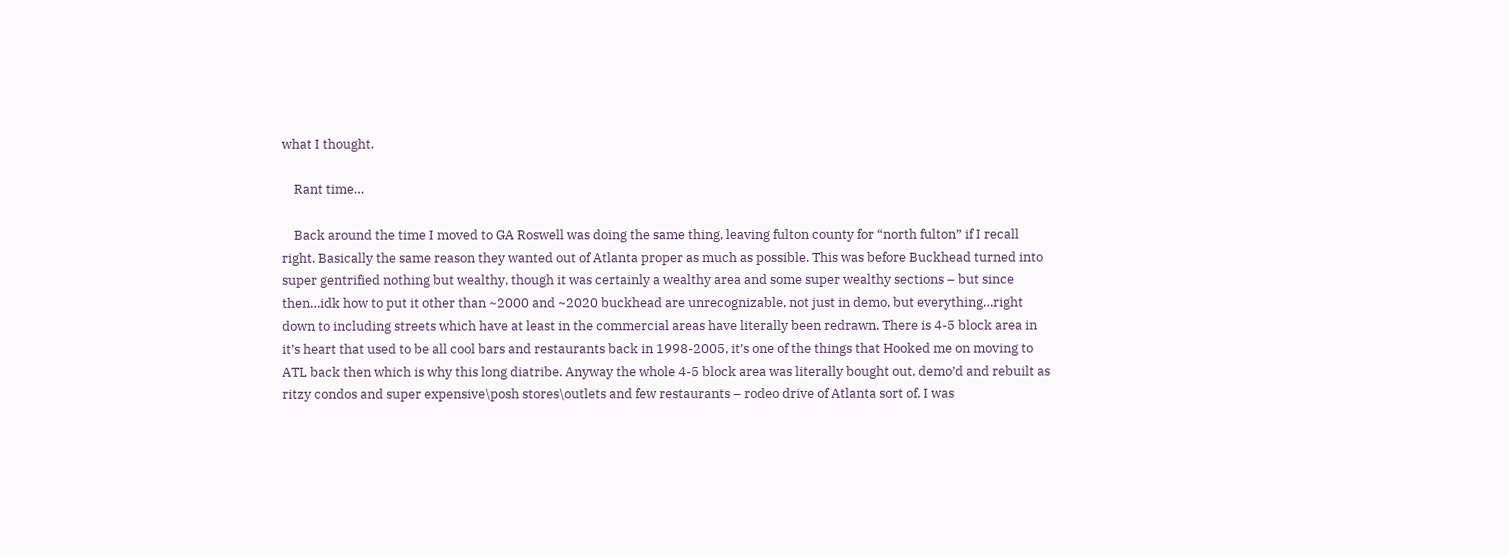what I thought.

    Rant time…

    Back around the time I moved to GA Roswell was doing the same thing, leaving fulton county for “north fulton” if I recall right. Basically the same reason they wanted out of Atlanta proper as much as possible. This was before Buckhead turned into super gentrified nothing but wealthy, though it was certainly a wealthy area and some super wealthy sections – but since then…idk how to put it other than ~2000 and ~2020 buckhead are unrecognizable, not just in demo, but everything…right down to including streets which have at least in the commercial areas have literally been redrawn. There is 4-5 block area in it’s heart that used to be all cool bars and restaurants back in 1998-2005, it’s one of the things that Hooked me on moving to ATL back then which is why this long diatribe. Anyway the whole 4-5 block area was literally bought out, demo’d and rebuilt as ritzy condos and super expensive\posh stores\outlets and few restaurants – rodeo drive of Atlanta sort of. I was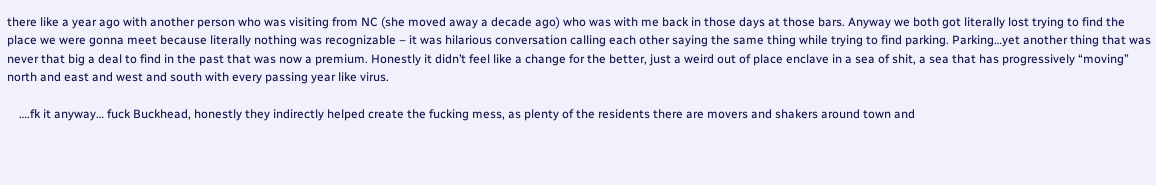there like a year ago with another person who was visiting from NC (she moved away a decade ago) who was with me back in those days at those bars. Anyway we both got literally lost trying to find the place we were gonna meet because literally nothing was recognizable – it was hilarious conversation calling each other saying the same thing while trying to find parking. Parking…yet another thing that was never that big a deal to find in the past that was now a premium. Honestly it didn’t feel like a change for the better, just a weird out of place enclave in a sea of shit, a sea that has progressively “moving” north and east and west and south with every passing year like virus.

    ….fk it anyway… fuck Buckhead, honestly they indirectly helped create the fucking mess, as plenty of the residents there are movers and shakers around town and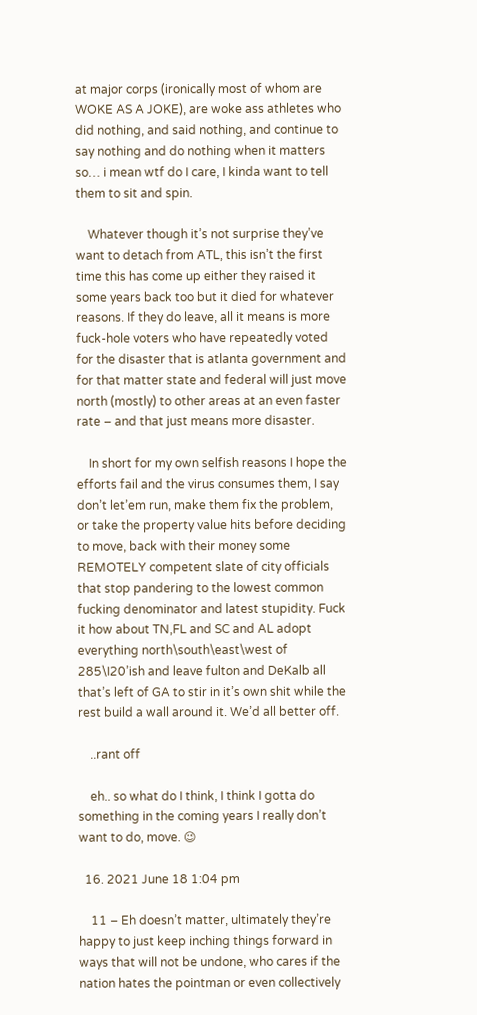at major corps (ironically most of whom are WOKE AS A JOKE), are woke ass athletes who did nothing, and said nothing, and continue to say nothing and do nothing when it matters so… i mean wtf do I care, I kinda want to tell them to sit and spin.

    Whatever though it’s not surprise they’ve want to detach from ATL, this isn’t the first time this has come up either they raised it some years back too but it died for whatever reasons. If they do leave, all it means is more fuck-hole voters who have repeatedly voted for the disaster that is atlanta government and for that matter state and federal will just move north (mostly) to other areas at an even faster rate – and that just means more disaster.

    In short for my own selfish reasons I hope the efforts fail and the virus consumes them, I say don’t let’em run, make them fix the problem, or take the property value hits before deciding to move, back with their money some REMOTELY competent slate of city officials that stop pandering to the lowest common fucking denominator and latest stupidity. Fuck it how about TN,FL and SC and AL adopt everything north\south\east\west of 285\I20’ish and leave fulton and DeKalb all that’s left of GA to stir in it’s own shit while the rest build a wall around it. We’d all better off.

    ..rant off

    eh.. so what do I think, I think I gotta do something in the coming years I really don’t want to do, move. 😉

  16. 2021 June 18 1:04 pm

    11 – Eh doesn’t matter, ultimately they’re happy to just keep inching things forward in ways that will not be undone, who cares if the nation hates the pointman or even collectively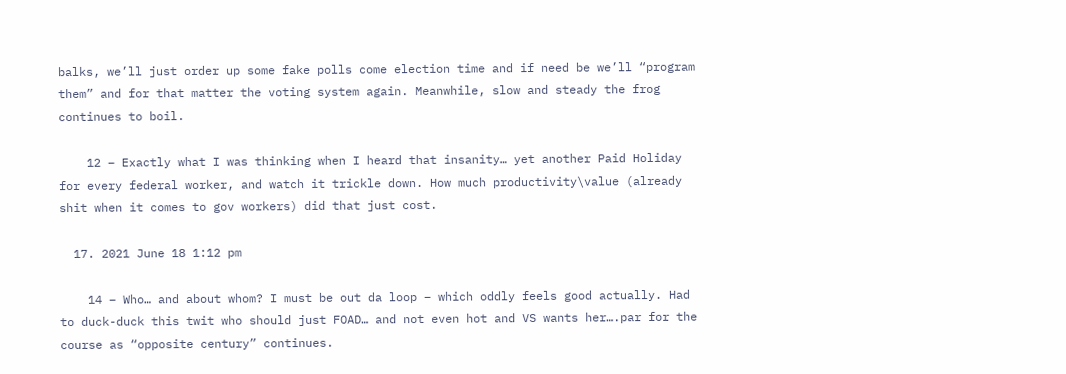balks, we’ll just order up some fake polls come election time and if need be we’ll “program them” and for that matter the voting system again. Meanwhile, slow and steady the frog continues to boil.

    12 – Exactly what I was thinking when I heard that insanity… yet another Paid Holiday for every federal worker, and watch it trickle down. How much productivity\value (already shit when it comes to gov workers) did that just cost.

  17. 2021 June 18 1:12 pm

    14 – Who… and about whom? I must be out da loop – which oddly feels good actually. Had to duck-duck this twit who should just FOAD… and not even hot and VS wants her….par for the course as “opposite century” continues.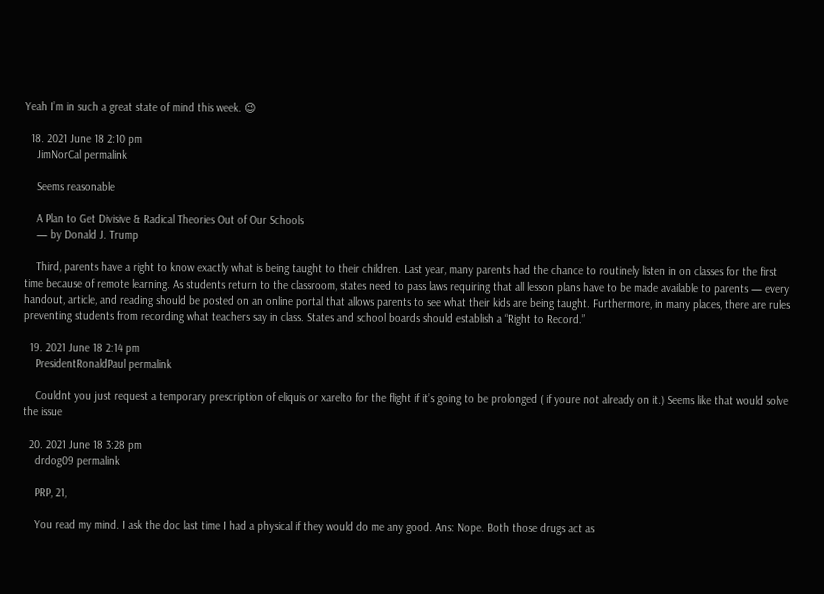Yeah I’m in such a great state of mind this week. 😉

  18. 2021 June 18 2:10 pm
    JimNorCal permalink

    Seems reasonable

    A Plan to Get Divisive & Radical Theories Out of Our Schools
    — by Donald J. Trump

    Third, parents have a right to know exactly what is being taught to their children. Last year, many parents had the chance to routinely listen in on classes for the first time because of remote learning. As students return to the classroom, states need to pass laws requiring that all lesson plans have to be made available to parents — every handout, article, and reading should be posted on an online portal that allows parents to see what their kids are being taught. Furthermore, in many places, there are rules preventing students from recording what teachers say in class. States and school boards should establish a “Right to Record.”

  19. 2021 June 18 2:14 pm
    PresidentRonaldPaul permalink

    Couldnt you just request a temporary prescription of eliquis or xarelto for the flight if it’s going to be prolonged ( if youre not already on it.) Seems like that would solve the issue

  20. 2021 June 18 3:28 pm
    drdog09 permalink

    PRP, 21,

    You read my mind. I ask the doc last time I had a physical if they would do me any good. Ans: Nope. Both those drugs act as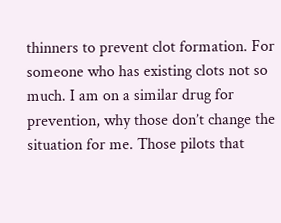thinners to prevent clot formation. For someone who has existing clots not so much. I am on a similar drug for prevention, why those don’t change the situation for me. Those pilots that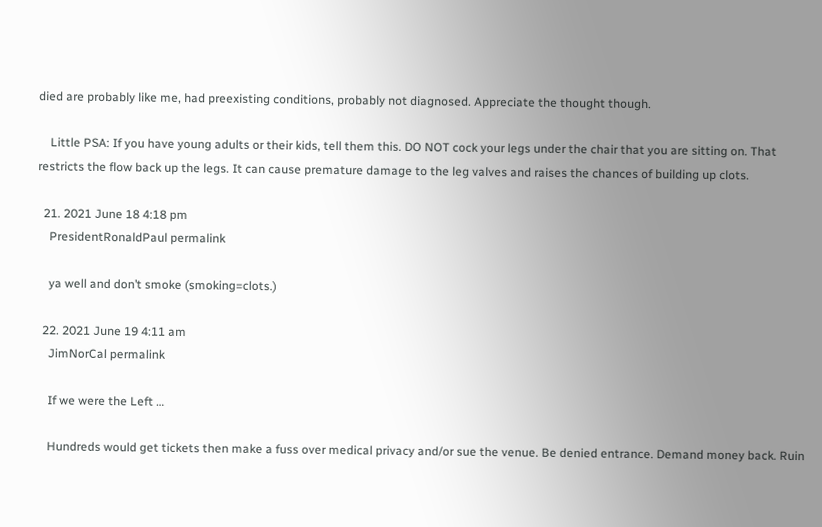died are probably like me, had preexisting conditions, probably not diagnosed. Appreciate the thought though.

    Little PSA: If you have young adults or their kids, tell them this. DO NOT cock your legs under the chair that you are sitting on. That restricts the flow back up the legs. It can cause premature damage to the leg valves and raises the chances of building up clots.

  21. 2021 June 18 4:18 pm
    PresidentRonaldPaul permalink

    ya well and don’t smoke (smoking=clots.)

  22. 2021 June 19 4:11 am
    JimNorCal permalink

    If we were the Left …

    Hundreds would get tickets then make a fuss over medical privacy and/or sue the venue. Be denied entrance. Demand money back. Ruin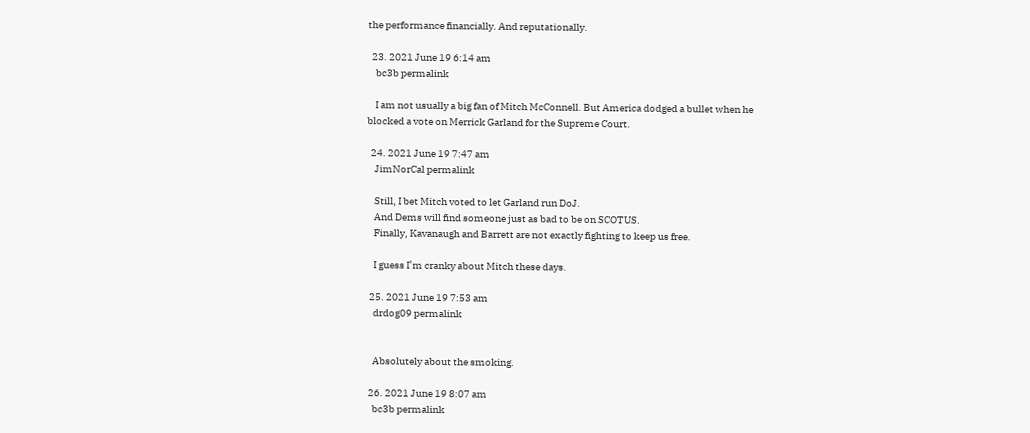the performance financially. And reputationally.

  23. 2021 June 19 6:14 am
    bc3b permalink

    I am not usually a big fan of Mitch McConnell. But America dodged a bullet when he blocked a vote on Merrick Garland for the Supreme Court.

  24. 2021 June 19 7:47 am
    JimNorCal permalink

    Still, I bet Mitch voted to let Garland run DoJ.
    And Dems will find someone just as bad to be on SCOTUS.
    Finally, Kavanaugh and Barrett are not exactly fighting to keep us free.

    I guess I’m cranky about Mitch these days.

  25. 2021 June 19 7:53 am
    drdog09 permalink


    Absolutely about the smoking.

  26. 2021 June 19 8:07 am
    bc3b permalink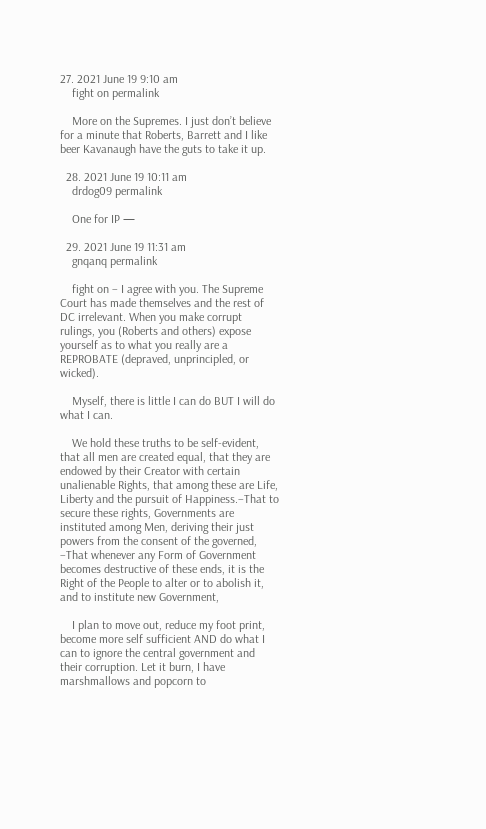27. 2021 June 19 9:10 am
    fight on permalink

    More on the Supremes. I just don’t believe for a minute that Roberts, Barrett and I like beer Kavanaugh have the guts to take it up.

  28. 2021 June 19 10:11 am
    drdog09 permalink

    One for IP —

  29. 2021 June 19 11:31 am
    gnqanq permalink

    fight on – I agree with you. The Supreme Court has made themselves and the rest of DC irrelevant. When you make corrupt rulings, you (Roberts and others) expose yourself as to what you really are a REPROBATE (depraved, unprincipled, or wicked).

    Myself, there is little I can do BUT I will do what I can.

    We hold these truths to be self-evident, that all men are created equal, that they are endowed by their Creator with certain unalienable Rights, that among these are Life, Liberty and the pursuit of Happiness.–That to secure these rights, Governments are instituted among Men, deriving their just powers from the consent of the governed, –That whenever any Form of Government becomes destructive of these ends, it is the Right of the People to alter or to abolish it, and to institute new Government,

    I plan to move out, reduce my foot print, become more self sufficient AND do what I can to ignore the central government and their corruption. Let it burn, I have marshmallows and popcorn to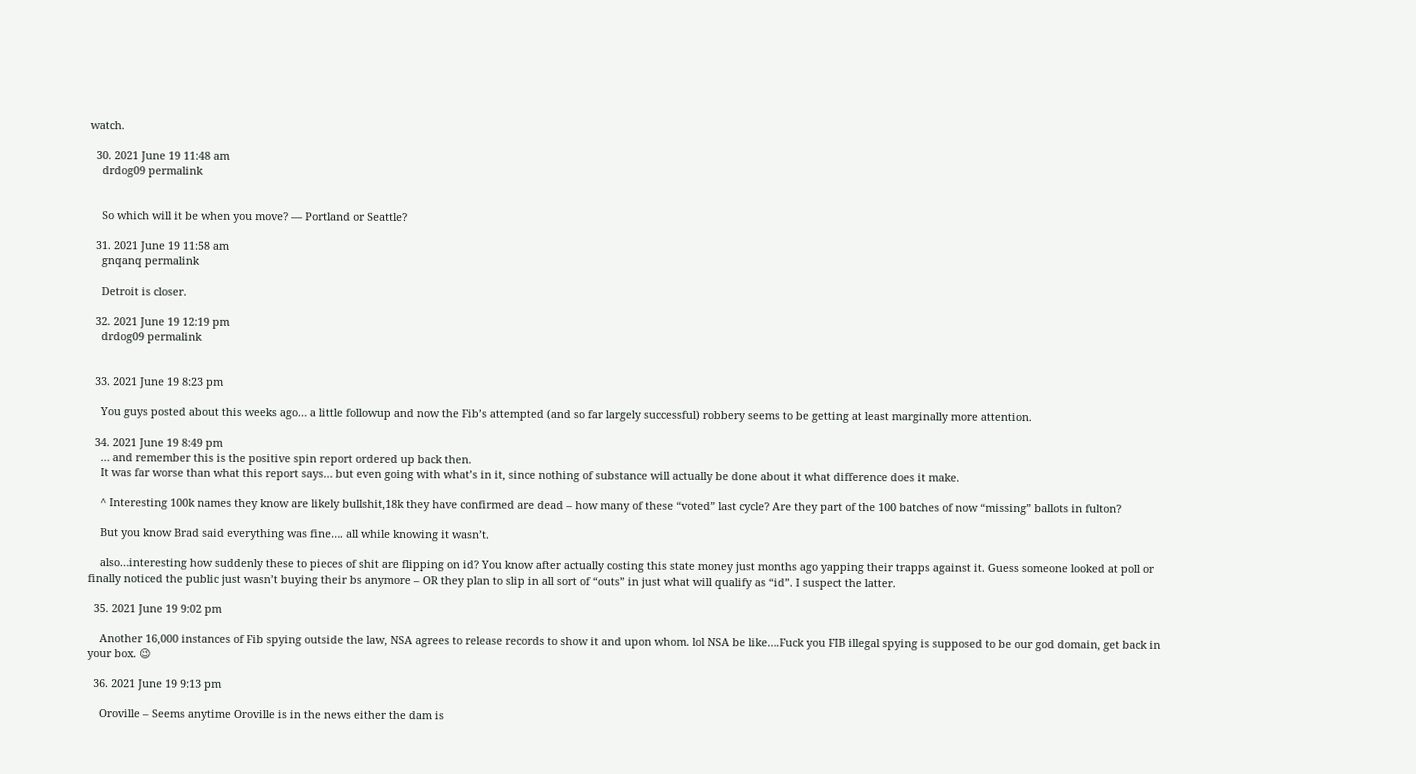watch.

  30. 2021 June 19 11:48 am
    drdog09 permalink


    So which will it be when you move? — Portland or Seattle?

  31. 2021 June 19 11:58 am
    gnqanq permalink

    Detroit is closer.

  32. 2021 June 19 12:19 pm
    drdog09 permalink


  33. 2021 June 19 8:23 pm

    You guys posted about this weeks ago… a little followup and now the Fib’s attempted (and so far largely successful) robbery seems to be getting at least marginally more attention.

  34. 2021 June 19 8:49 pm
    … and remember this is the positive spin report ordered up back then.
    It was far worse than what this report says… but even going with what’s in it, since nothing of substance will actually be done about it what difference does it make.

    ^ Interesting 100k names they know are likely bullshit,18k they have confirmed are dead – how many of these “voted” last cycle? Are they part of the 100 batches of now “missing” ballots in fulton?

    But you know Brad said everything was fine…. all while knowing it wasn’t.

    also…interesting how suddenly these to pieces of shit are flipping on id? You know after actually costing this state money just months ago yapping their trapps against it. Guess someone looked at poll or finally noticed the public just wasn’t buying their bs anymore – OR they plan to slip in all sort of “outs” in just what will qualify as “id”. I suspect the latter.

  35. 2021 June 19 9:02 pm

    Another 16,000 instances of Fib spying outside the law, NSA agrees to release records to show it and upon whom. lol NSA be like….Fuck you FIB illegal spying is supposed to be our god domain, get back in your box. 😉

  36. 2021 June 19 9:13 pm

    Oroville – Seems anytime Oroville is in the news either the dam is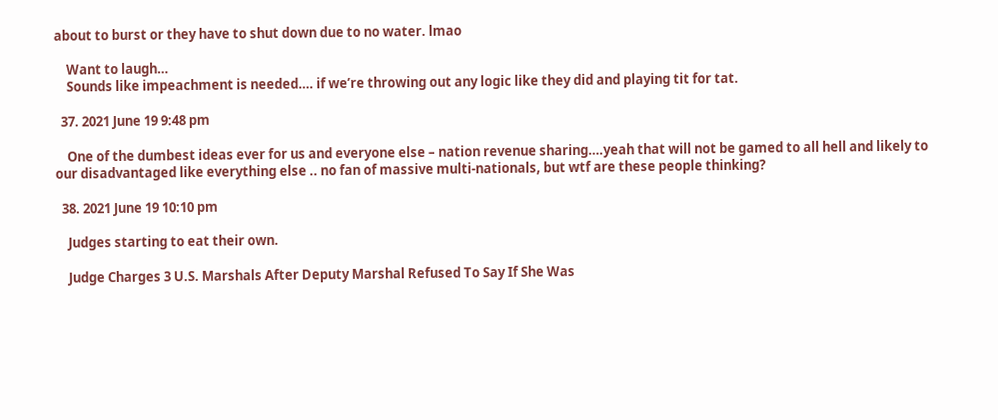about to burst or they have to shut down due to no water. lmao

    Want to laugh…
    Sounds like impeachment is needed…. if we’re throwing out any logic like they did and playing tit for tat.

  37. 2021 June 19 9:48 pm

    One of the dumbest ideas ever for us and everyone else – nation revenue sharing….yeah that will not be gamed to all hell and likely to our disadvantaged like everything else .. no fan of massive multi-nationals, but wtf are these people thinking?

  38. 2021 June 19 10:10 pm

    Judges starting to eat their own.

    Judge Charges 3 U.S. Marshals After Deputy Marshal Refused To Say If She Was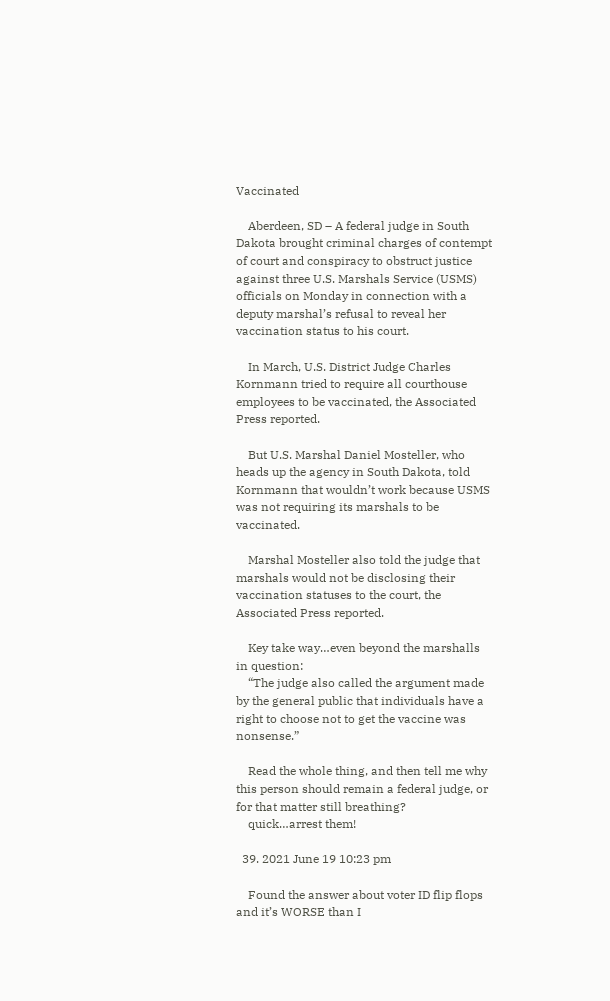Vaccinated

    Aberdeen, SD – A federal judge in South Dakota brought criminal charges of contempt of court and conspiracy to obstruct justice against three U.S. Marshals Service (USMS) officials on Monday in connection with a deputy marshal’s refusal to reveal her vaccination status to his court.

    In March, U.S. District Judge Charles Kornmann tried to require all courthouse employees to be vaccinated, the Associated Press reported.

    But U.S. Marshal Daniel Mosteller, who heads up the agency in South Dakota, told Kornmann that wouldn’t work because USMS was not requiring its marshals to be vaccinated.

    Marshal Mosteller also told the judge that marshals would not be disclosing their vaccination statuses to the court, the Associated Press reported.

    Key take way…even beyond the marshalls in question:
    “The judge also called the argument made by the general public that individuals have a right to choose not to get the vaccine was nonsense.”

    Read the whole thing, and then tell me why this person should remain a federal judge, or for that matter still breathing?
    quick…arrest them!

  39. 2021 June 19 10:23 pm

    Found the answer about voter ID flip flops and it’s WORSE than I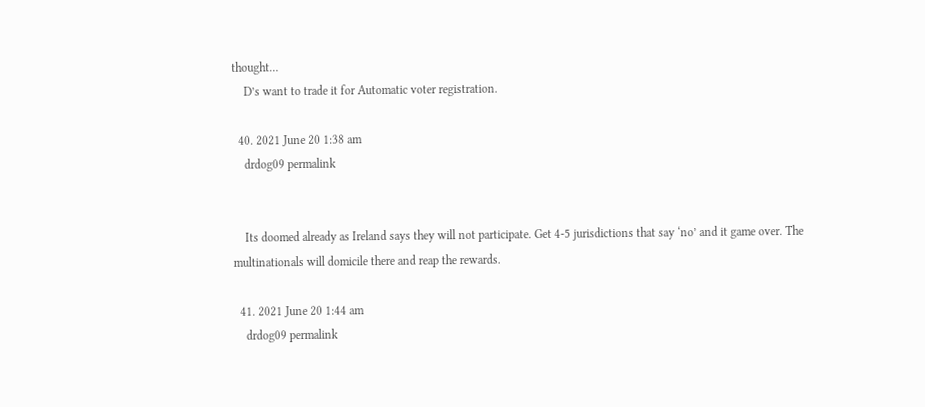thought…
    D’s want to trade it for Automatic voter registration.

  40. 2021 June 20 1:38 am
    drdog09 permalink


    Its doomed already as Ireland says they will not participate. Get 4-5 jurisdictions that say ‘no’ and it game over. The multinationals will domicile there and reap the rewards.

  41. 2021 June 20 1:44 am
    drdog09 permalink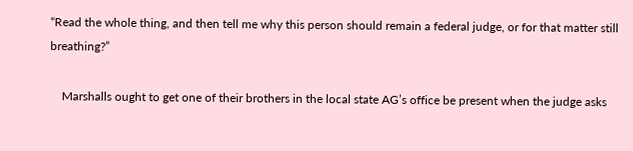“Read the whole thing, and then tell me why this person should remain a federal judge, or for that matter still breathing?”

    Marshalls ought to get one of their brothers in the local state AG’s office be present when the judge asks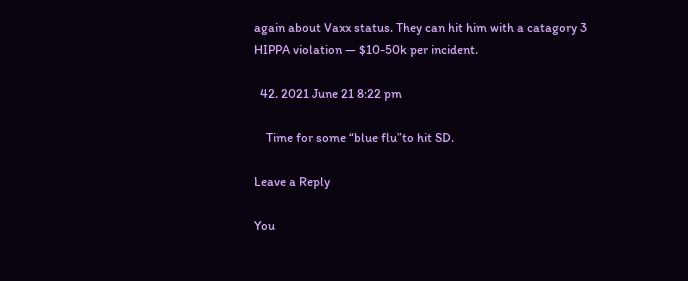again about Vaxx status. They can hit him with a catagory 3 HIPPA violation — $10-50k per incident.

  42. 2021 June 21 8:22 pm

    Time for some “blue flu”to hit SD.

Leave a Reply

You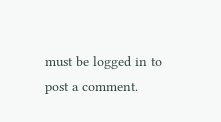must be logged in to post a comment.